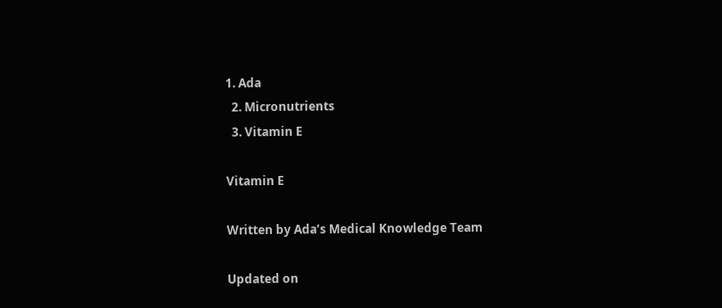1. Ada
  2. Micronutrients
  3. Vitamin E

Vitamin E

Written by Ada’s Medical Knowledge Team

Updated on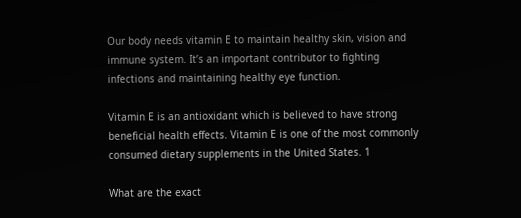Our body needs vitamin E to maintain healthy skin, vision and immune system. It’s an important contributor to fighting infections and maintaining healthy eye function.

Vitamin E is an antioxidant which is believed to have strong beneficial health effects. Vitamin E is one of the most commonly consumed dietary supplements in the United States. 1

What are the exact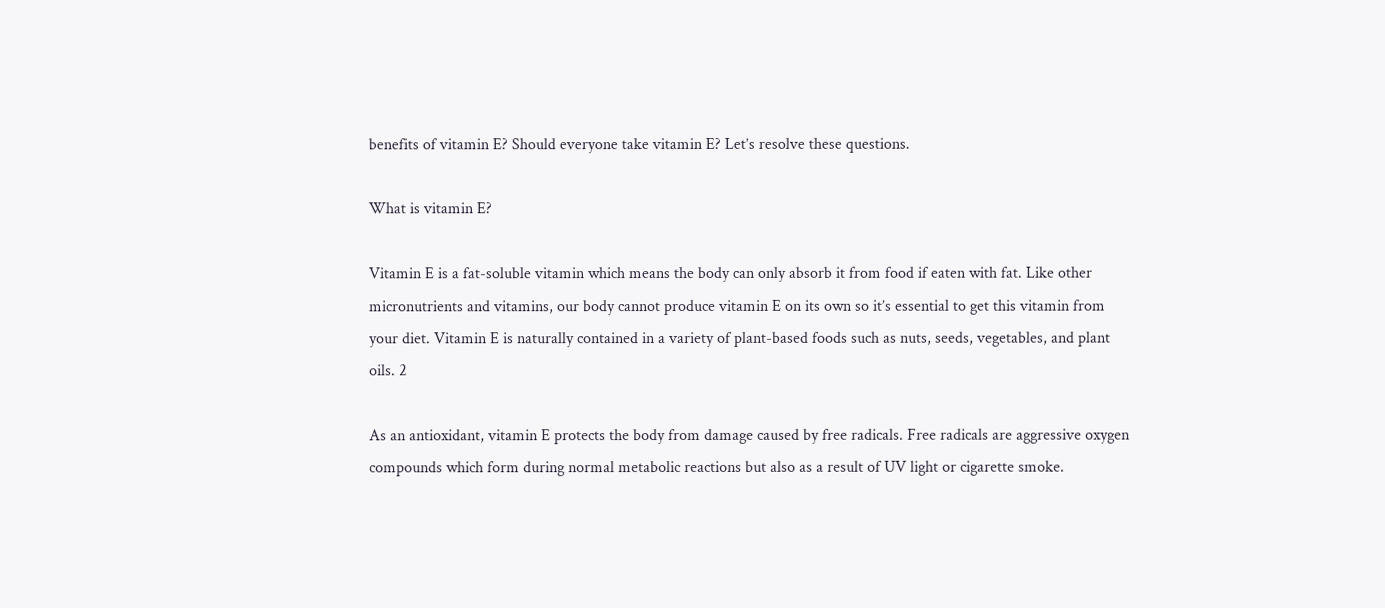benefits of vitamin E? Should everyone take vitamin E? Let’s resolve these questions.

What is vitamin E?

Vitamin E is a fat-soluble vitamin which means the body can only absorb it from food if eaten with fat. Like other micronutrients and vitamins, our body cannot produce vitamin E on its own so it’s essential to get this vitamin from your diet. Vitamin E is naturally contained in a variety of plant-based foods such as nuts, seeds, vegetables, and plant oils. 2

As an antioxidant, vitamin E protects the body from damage caused by free radicals. Free radicals are aggressive oxygen compounds which form during normal metabolic reactions but also as a result of UV light or cigarette smoke.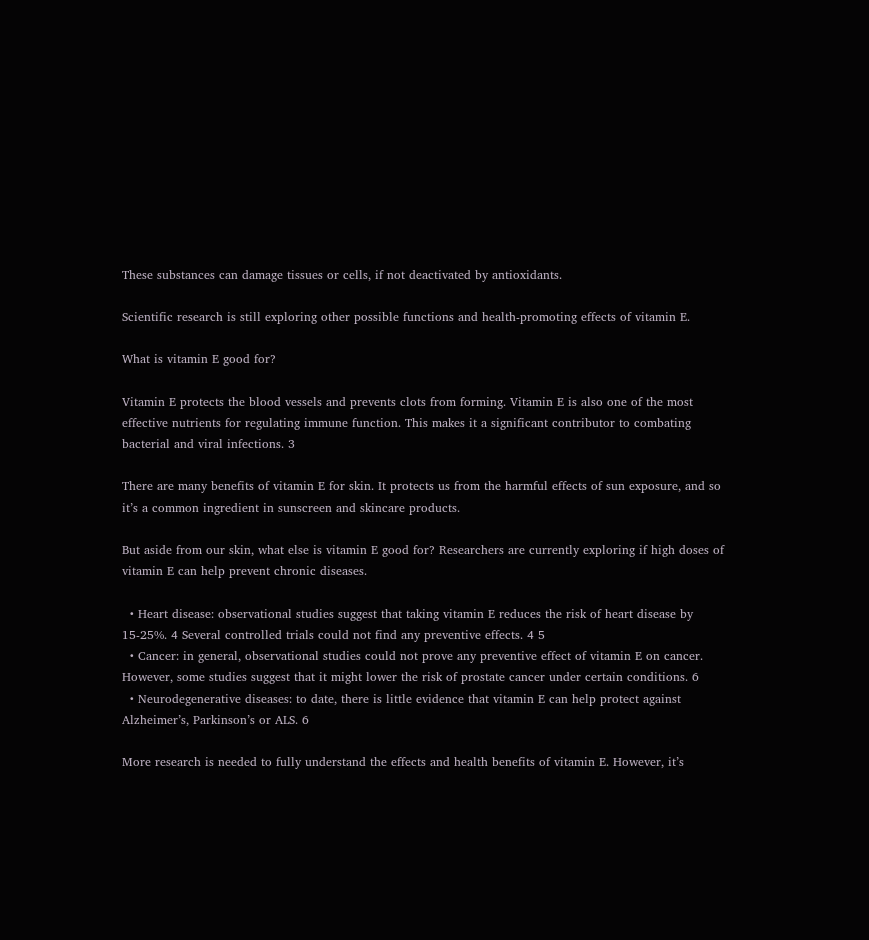These substances can damage tissues or cells, if not deactivated by antioxidants.

Scientific research is still exploring other possible functions and health-promoting effects of vitamin E.

What is vitamin E good for?

Vitamin E protects the blood vessels and prevents clots from forming. Vitamin E is also one of the most effective nutrients for regulating immune function. This makes it a significant contributor to combating bacterial and viral infections. 3

There are many benefits of vitamin E for skin. It protects us from the harmful effects of sun exposure, and so it’s a common ingredient in sunscreen and skincare products.

But aside from our skin, what else is vitamin E good for? Researchers are currently exploring if high doses of vitamin E can help prevent chronic diseases.

  • Heart disease: observational studies suggest that taking vitamin E reduces the risk of heart disease by 15-25%. 4 Several controlled trials could not find any preventive effects. 4 5
  • Cancer: in general, observational studies could not prove any preventive effect of vitamin E on cancer. However, some studies suggest that it might lower the risk of prostate cancer under certain conditions. 6
  • Neurodegenerative diseases: to date, there is little evidence that vitamin E can help protect against Alzheimer’s, Parkinson’s or ALS. 6

More research is needed to fully understand the effects and health benefits of vitamin E. However, it’s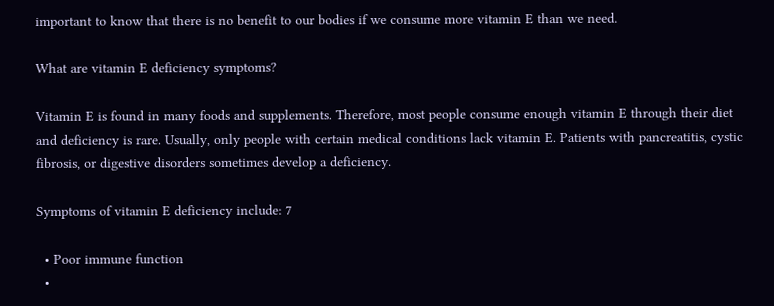important to know that there is no benefit to our bodies if we consume more vitamin E than we need.

What are vitamin E deficiency symptoms?

Vitamin E is found in many foods and supplements. Therefore, most people consume enough vitamin E through their diet and deficiency is rare. Usually, only people with certain medical conditions lack vitamin E. Patients with pancreatitis, cystic fibrosis, or digestive disorders sometimes develop a deficiency.

Symptoms of vitamin E deficiency include: 7

  • Poor immune function
  •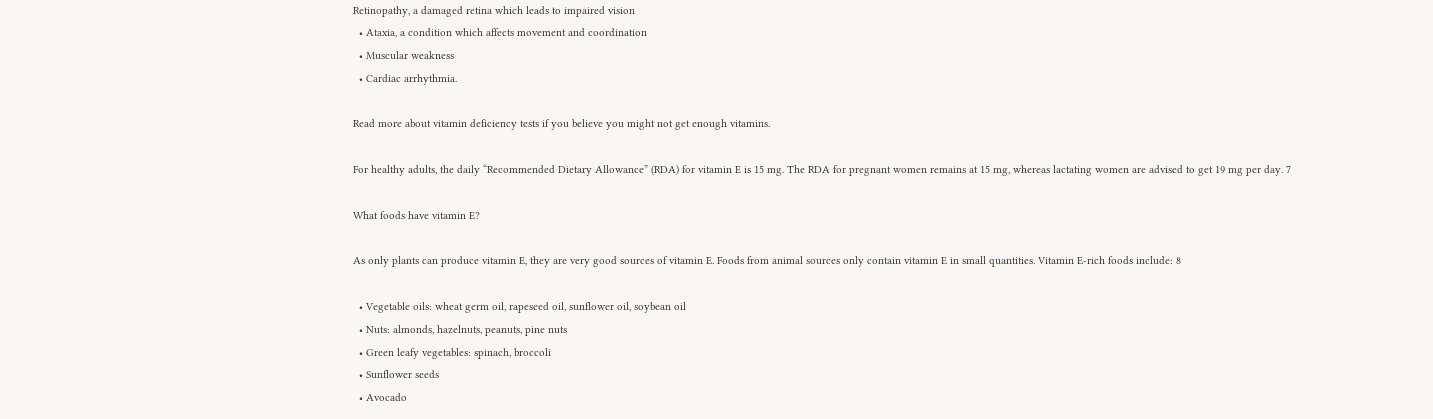Retinopathy, a damaged retina which leads to impaired vision
  • Ataxia, a condition which affects movement and coordination
  • Muscular weakness
  • Cardiac arrhythmia.

Read more about vitamin deficiency tests if you believe you might not get enough vitamins.

For healthy adults, the daily “Recommended Dietary Allowance” (RDA) for vitamin E is 15 mg. The RDA for pregnant women remains at 15 mg, whereas lactating women are advised to get 19 mg per day. 7

What foods have vitamin E?

As only plants can produce vitamin E, they are very good sources of vitamin E. Foods from animal sources only contain vitamin E in small quantities. Vitamin E-rich foods include: 8

  • Vegetable oils: wheat germ oil, rapeseed oil, sunflower oil, soybean oil
  • Nuts: almonds, hazelnuts, peanuts, pine nuts
  • Green leafy vegetables: spinach, broccoli
  • Sunflower seeds
  • Avocado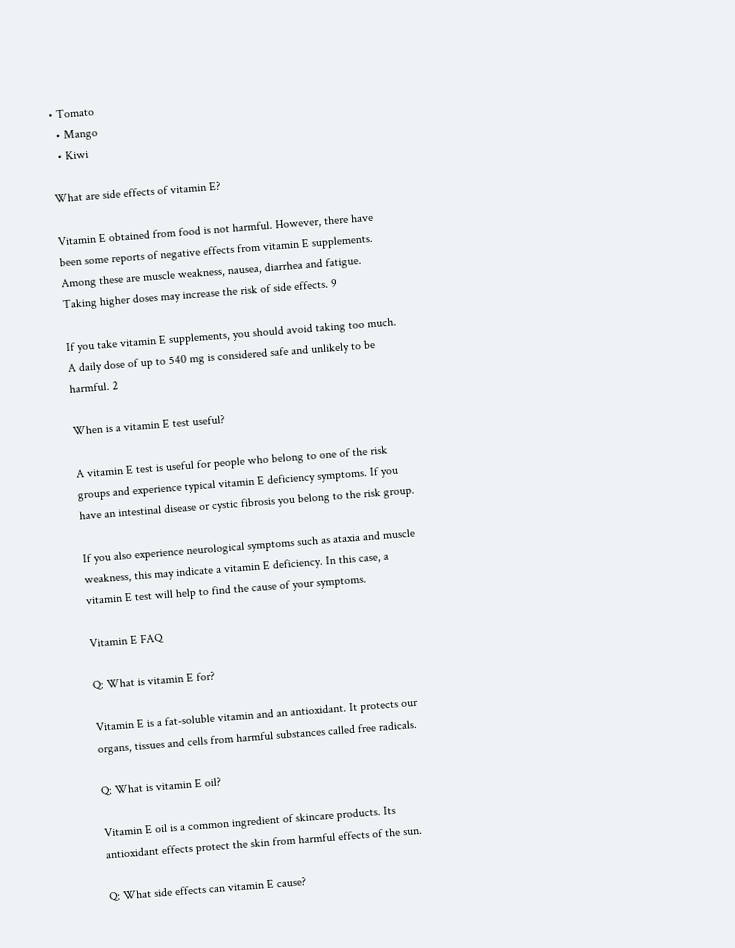• Tomato
  • Mango
  • Kiwi

What are side effects of vitamin E?

Vitamin E obtained from food is not harmful. However, there have been some reports of negative effects from vitamin E supplements. Among these are muscle weakness, nausea, diarrhea and fatigue. Taking higher doses may increase the risk of side effects. 9

If you take vitamin E supplements, you should avoid taking too much. A daily dose of up to 540 mg is considered safe and unlikely to be harmful. 2

When is a vitamin E test useful?

A vitamin E test is useful for people who belong to one of the risk groups and experience typical vitamin E deficiency symptoms. If you have an intestinal disease or cystic fibrosis you belong to the risk group.

If you also experience neurological symptoms such as ataxia and muscle weakness, this may indicate a vitamin E deficiency. In this case, a vitamin E test will help to find the cause of your symptoms.

Vitamin E FAQ

Q: What is vitamin E for?

Vitamin E is a fat-soluble vitamin and an antioxidant. It protects our organs, tissues and cells from harmful substances called free radicals.

Q: What is vitamin E oil?

Vitamin E oil is a common ingredient of skincare products. Its antioxidant effects protect the skin from harmful effects of the sun.

Q: What side effects can vitamin E cause?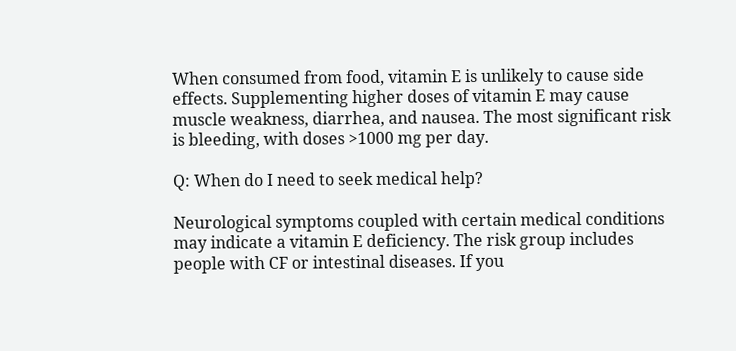When consumed from food, vitamin E is unlikely to cause side effects. Supplementing higher doses of vitamin E may cause muscle weakness, diarrhea, and nausea. The most significant risk is bleeding, with doses >1000 mg per day.

Q: When do I need to seek medical help?

Neurological symptoms coupled with certain medical conditions may indicate a vitamin E deficiency. The risk group includes people with CF or intestinal diseases. If you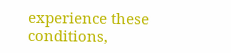experience these conditions,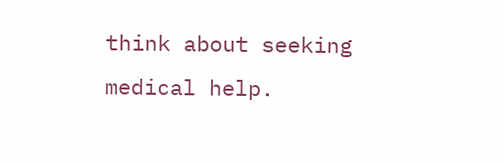think about seeking medical help.